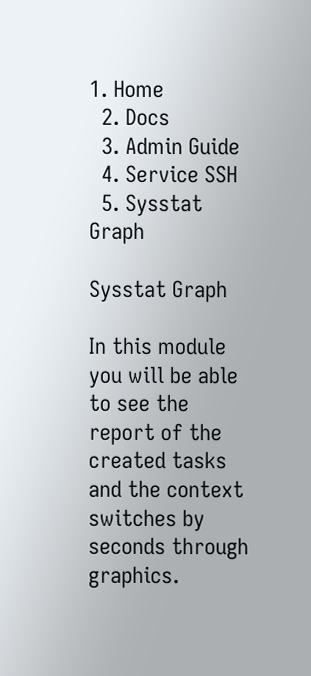1. Home
  2. Docs
  3. Admin Guide
  4. Service SSH
  5. Sysstat Graph

Sysstat Graph

In this module you will be able to see the report of the created tasks and the context switches by seconds through graphics.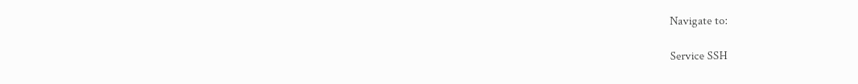Navigate to:

Service SSH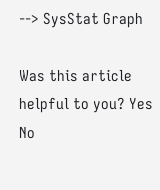--> SysStat Graph

Was this article helpful to you? Yes No